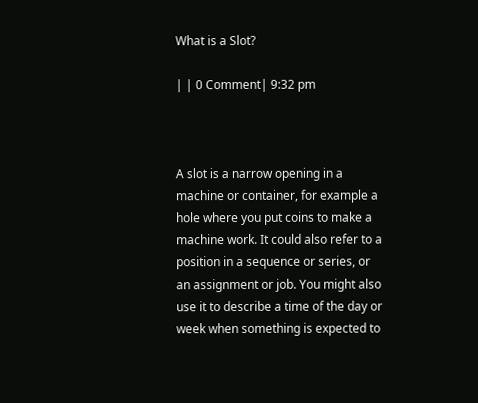What is a Slot?

| | 0 Comment| 9:32 pm



A slot is a narrow opening in a machine or container, for example a hole where you put coins to make a machine work. It could also refer to a position in a sequence or series, or an assignment or job. You might also use it to describe a time of the day or week when something is expected to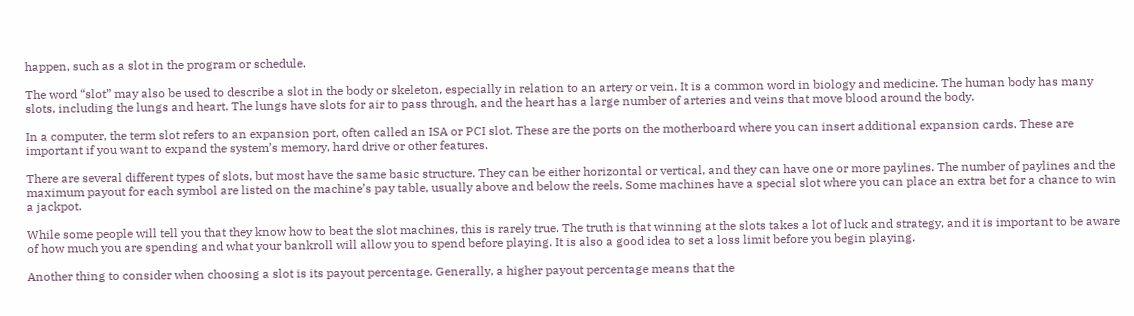happen, such as a slot in the program or schedule.

The word “slot” may also be used to describe a slot in the body or skeleton, especially in relation to an artery or vein. It is a common word in biology and medicine. The human body has many slots, including the lungs and heart. The lungs have slots for air to pass through, and the heart has a large number of arteries and veins that move blood around the body.

In a computer, the term slot refers to an expansion port, often called an ISA or PCI slot. These are the ports on the motherboard where you can insert additional expansion cards. These are important if you want to expand the system’s memory, hard drive or other features.

There are several different types of slots, but most have the same basic structure. They can be either horizontal or vertical, and they can have one or more paylines. The number of paylines and the maximum payout for each symbol are listed on the machine’s pay table, usually above and below the reels. Some machines have a special slot where you can place an extra bet for a chance to win a jackpot.

While some people will tell you that they know how to beat the slot machines, this is rarely true. The truth is that winning at the slots takes a lot of luck and strategy, and it is important to be aware of how much you are spending and what your bankroll will allow you to spend before playing. It is also a good idea to set a loss limit before you begin playing.

Another thing to consider when choosing a slot is its payout percentage. Generally, a higher payout percentage means that the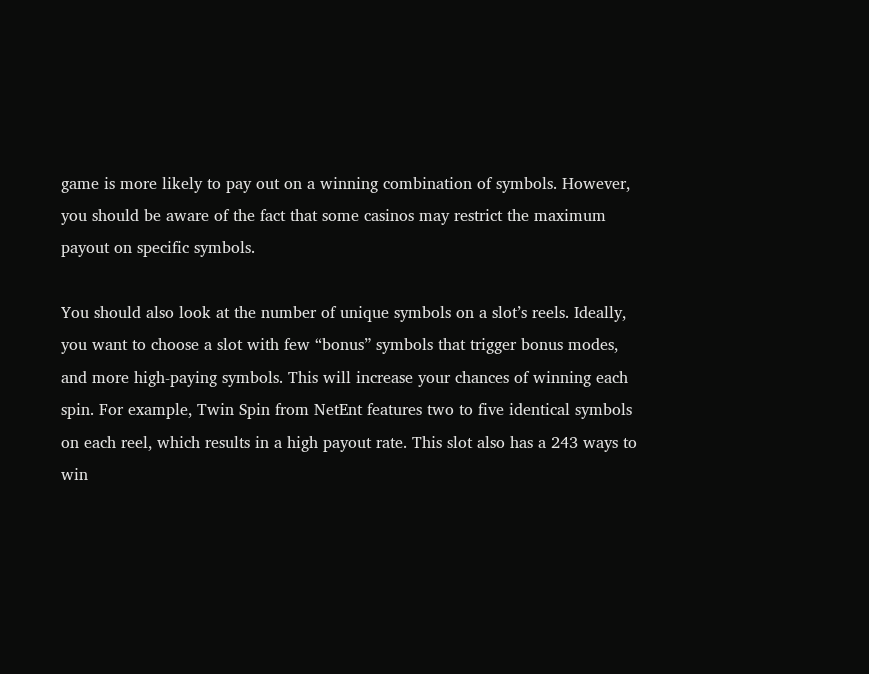game is more likely to pay out on a winning combination of symbols. However, you should be aware of the fact that some casinos may restrict the maximum payout on specific symbols.

You should also look at the number of unique symbols on a slot’s reels. Ideally, you want to choose a slot with few “bonus” symbols that trigger bonus modes, and more high-paying symbols. This will increase your chances of winning each spin. For example, Twin Spin from NetEnt features two to five identical symbols on each reel, which results in a high payout rate. This slot also has a 243 ways to win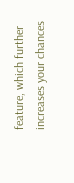feature, which further increases your chances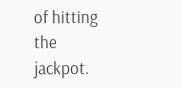of hitting the jackpot.